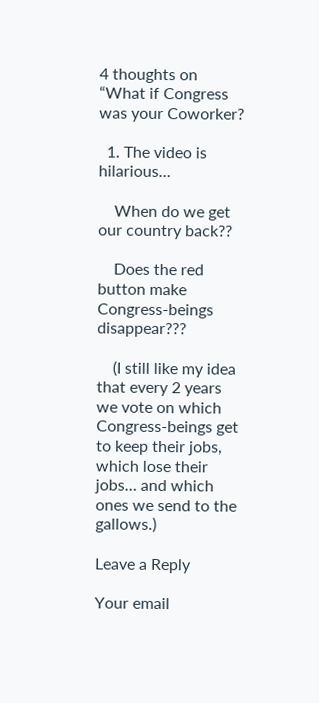4 thoughts on “What if Congress was your Coworker?

  1. The video is hilarious…

    When do we get our country back??

    Does the red button make Congress-beings disappear???

    (I still like my idea that every 2 years we vote on which Congress-beings get to keep their jobs, which lose their jobs… and which ones we send to the gallows.)

Leave a Reply

Your email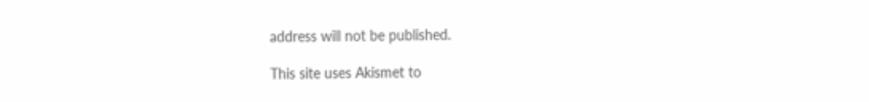address will not be published.

This site uses Akismet to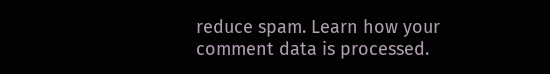reduce spam. Learn how your comment data is processed.